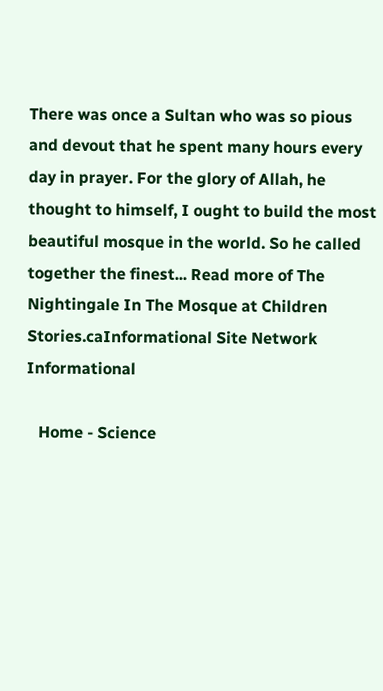There was once a Sultan who was so pious and devout that he spent many hours every day in prayer. For the glory of Allah, he thought to himself, I ought to build the most beautiful mosque in the world. So he called together the finest... Read more of The Nightingale In The Mosque at Children Stories.caInformational Site Network Informational

   Home - Science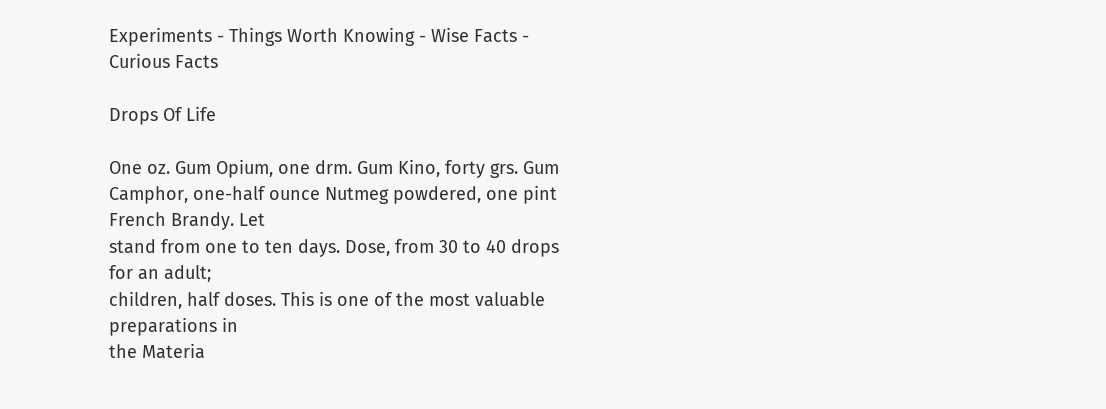Experiments - Things Worth Knowing - Wise Facts - Curious Facts

Drops Of Life

One oz. Gum Opium, one drm. Gum Kino, forty grs. Gum
Camphor, one-half ounce Nutmeg powdered, one pint French Brandy. Let
stand from one to ten days. Dose, from 30 to 40 drops for an adult;
children, half doses. This is one of the most valuable preparations in
the Materia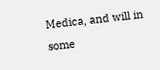Medica, and will in some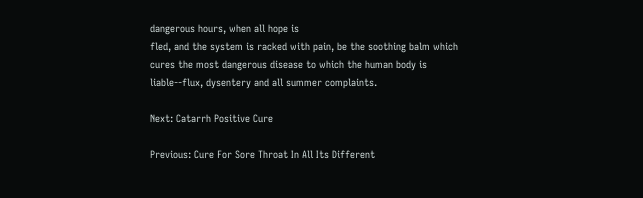dangerous hours, when all hope is
fled, and the system is racked with pain, be the soothing balm which
cures the most dangerous disease to which the human body is
liable--flux, dysentery and all summer complaints.

Next: Catarrh Positive Cure

Previous: Cure For Sore Throat In All Its Different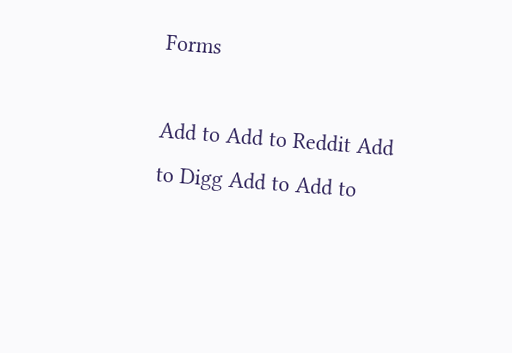Forms

Add to Add to Reddit Add to Digg Add to Add to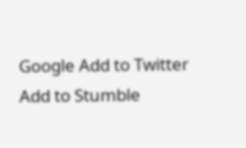Google Add to Twitter Add to Stumble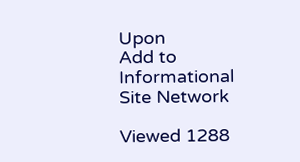Upon
Add to Informational Site Network

Viewed 1288